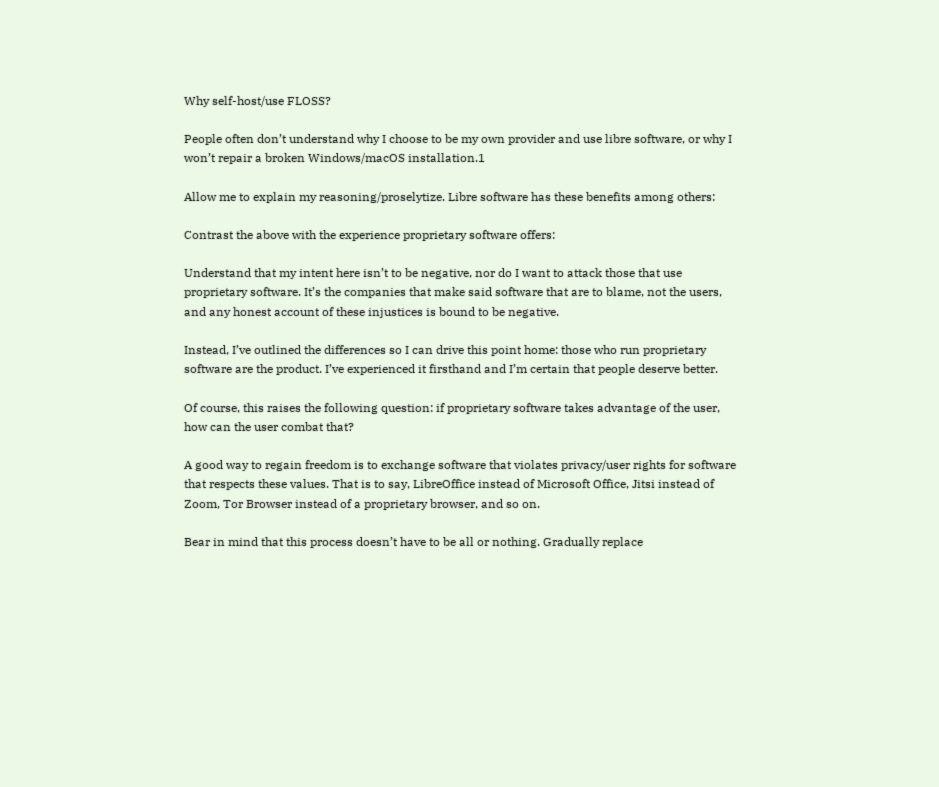Why self-host/use FLOSS?

People often don’t understand why I choose to be my own provider and use libre software, or why I won’t repair a broken Windows/macOS installation.1

Allow me to explain my reasoning/proselytize. Libre software has these benefits among others:

Contrast the above with the experience proprietary software offers:

Understand that my intent here isn’t to be negative, nor do I want to attack those that use proprietary software. It’s the companies that make said software that are to blame, not the users, and any honest account of these injustices is bound to be negative.

Instead, I’ve outlined the differences so I can drive this point home: those who run proprietary software are the product. I’ve experienced it firsthand and I’m certain that people deserve better.

Of course, this raises the following question: if proprietary software takes advantage of the user, how can the user combat that?

A good way to regain freedom is to exchange software that violates privacy/user rights for software that respects these values. That is to say, LibreOffice instead of Microsoft Office, Jitsi instead of Zoom, Tor Browser instead of a proprietary browser, and so on.

Bear in mind that this process doesn’t have to be all or nothing. Gradually replace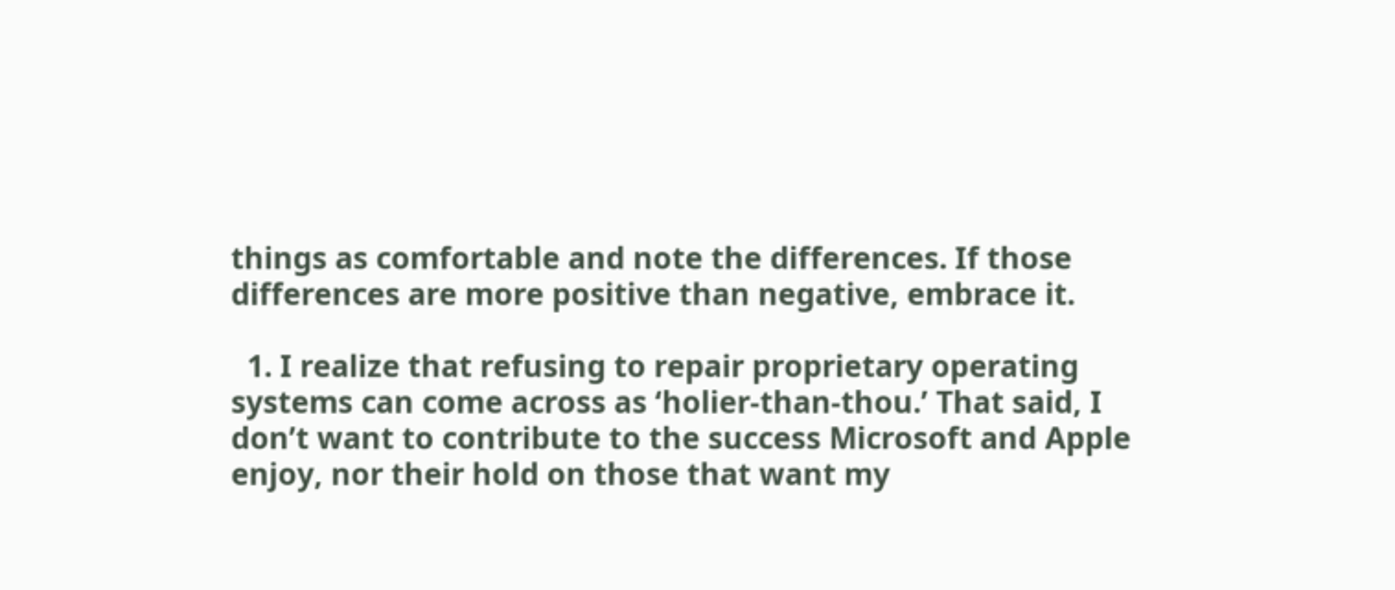things as comfortable and note the differences. If those differences are more positive than negative, embrace it.

  1. I realize that refusing to repair proprietary operating systems can come across as ‘holier-than-thou.’ That said, I don’t want to contribute to the success Microsoft and Apple enjoy, nor their hold on those that want my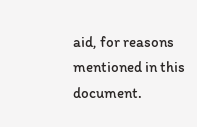aid, for reasons mentioned in this document.